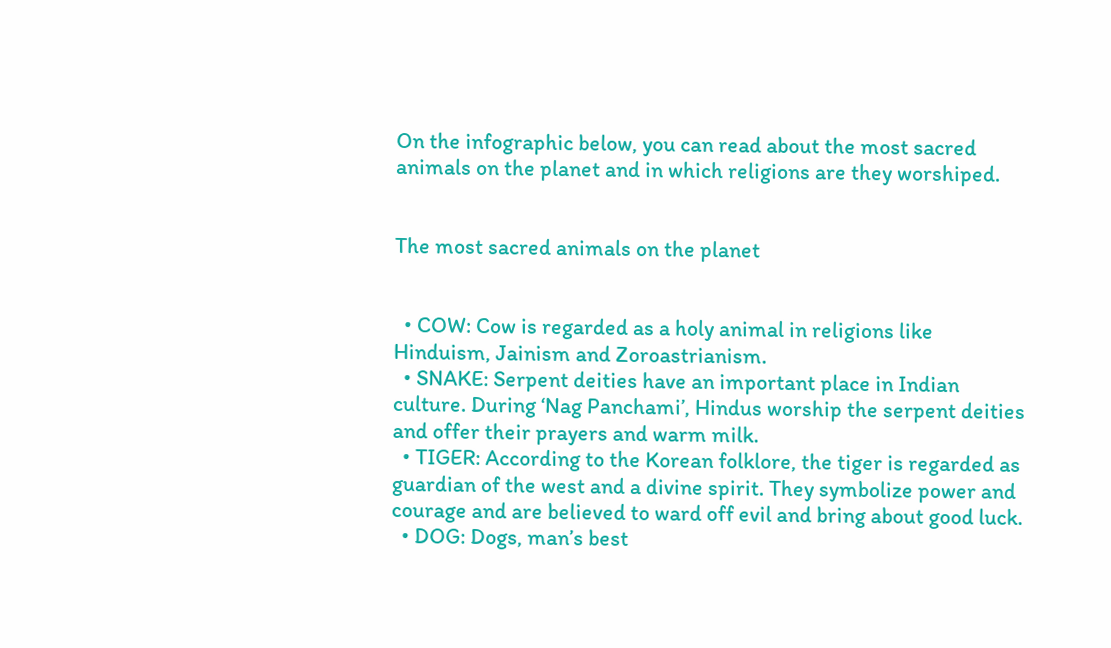On the infographic below, you can read about the most sacred animals on the planet and in which religions are they worshiped.


The most sacred animals on the planet


  • COW: Cow is regarded as a holy animal in religions like Hinduism, Jainism and Zoroastrianism.
  • SNAKE: Serpent deities have an important place in Indian culture. During ‘Nag Panchami’, Hindus worship the serpent deities and offer their prayers and warm milk.
  • TIGER: According to the Korean folklore, the tiger is regarded as guardian of the west and a divine spirit. They symbolize power and courage and are believed to ward off evil and bring about good luck.
  • DOG: Dogs, man’s best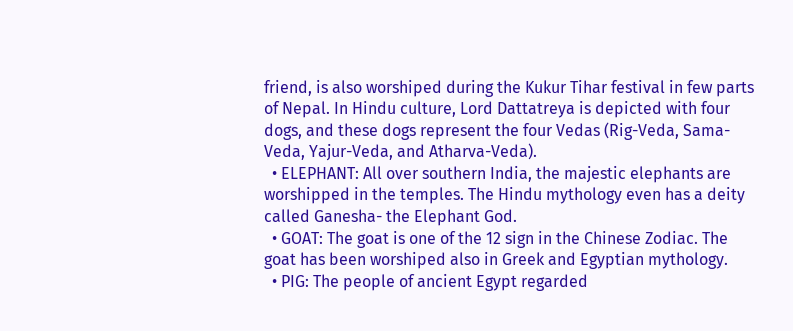friend, is also worshiped during the Kukur Tihar festival in few parts of Nepal. In Hindu culture, Lord Dattatreya is depicted with four dogs, and these dogs represent the four Vedas (Rig-Veda, Sama-Veda, Yajur-Veda, and Atharva-Veda).
  • ELEPHANT: All over southern India, the majestic elephants are worshipped in the temples. The Hindu mythology even has a deity called Ganesha- the Elephant God.
  • GOAT: The goat is one of the 12 sign in the Chinese Zodiac. The goat has been worshiped also in Greek and Egyptian mythology.
  • PIG: The people of ancient Egypt regarded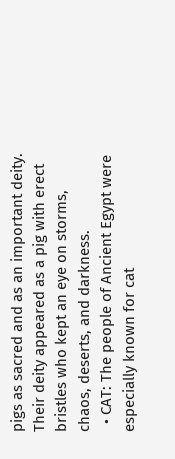pigs as sacred and as an important deity. Their deity appeared as a pig with erect bristles who kept an eye on storms, chaos, deserts, and darkness.
  • CAT: The people of Ancient Egypt were especially known for cat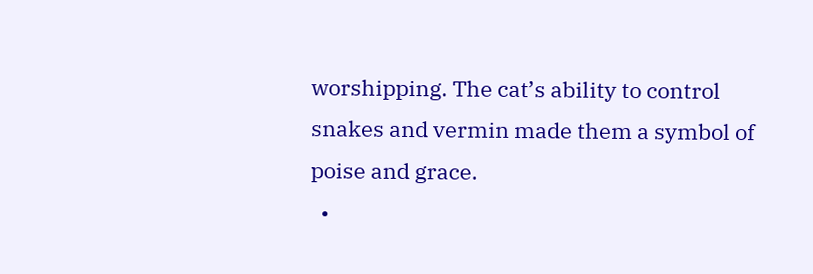worshipping. The cat’s ability to control snakes and vermin made them a symbol of poise and grace.
  •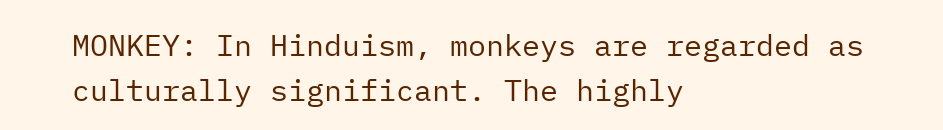MONKEY: In Hinduism, monkeys are regarded as culturally significant. The highly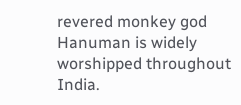revered monkey god Hanuman is widely worshipped throughout India.